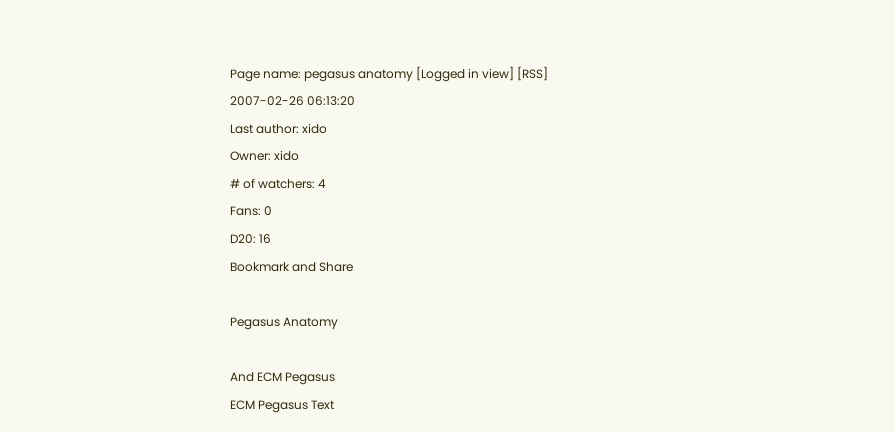Page name: pegasus anatomy [Logged in view] [RSS]
2007-02-26 06:13:20
Last author: xido
Owner: xido
# of watchers: 4
Fans: 0
D20: 16
Bookmark and Share

Pegasus Anatomy

And ECM Pegasus
ECM Pegasus Text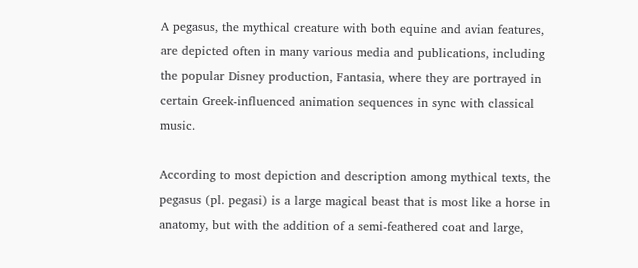A pegasus, the mythical creature with both equine and avian features, are depicted often in many various media and publications, including the popular Disney production, Fantasia, where they are portrayed in certain Greek-influenced animation sequences in sync with classical music.

According to most depiction and description among mythical texts, the pegasus (pl. pegasi) is a large magical beast that is most like a horse in anatomy, but with the addition of a semi-feathered coat and large,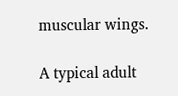muscular wings.

A typical adult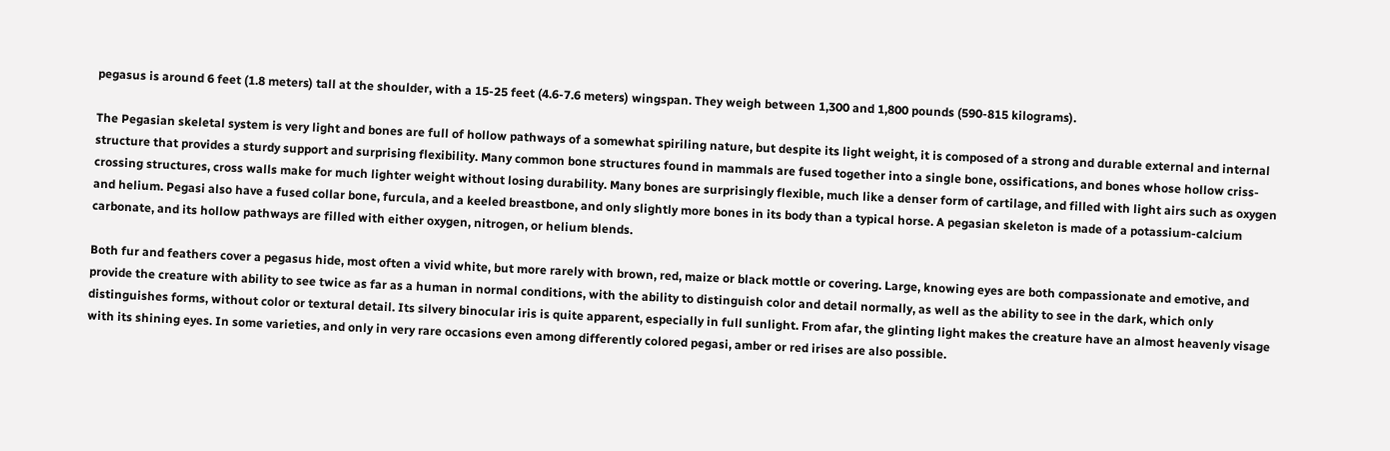pegasus is around 6 feet (1.8 meters) tall at the shoulder, with a 15-25 feet (4.6-7.6 meters) wingspan. They weigh between 1,300 and 1,800 pounds (590-815 kilograms).

The Pegasian skeletal system is very light and bones are full of hollow pathways of a somewhat spiriling nature, but despite its light weight, it is composed of a strong and durable external and internal structure that provides a sturdy support and surprising flexibility. Many common bone structures found in mammals are fused together into a single bone, ossifications, and bones whose hollow criss-crossing structures, cross walls make for much lighter weight without losing durability. Many bones are surprisingly flexible, much like a denser form of cartilage, and filled with light airs such as oxygen and helium. Pegasi also have a fused collar bone, furcula, and a keeled breastbone, and only slightly more bones in its body than a typical horse. A pegasian skeleton is made of a potassium-calcium carbonate, and its hollow pathways are filled with either oxygen, nitrogen, or helium blends.

Both fur and feathers cover a pegasus hide, most often a vivid white, but more rarely with brown, red, maize or black mottle or covering. Large, knowing eyes are both compassionate and emotive, and provide the creature with ability to see twice as far as a human in normal conditions, with the ability to distinguish color and detail normally, as well as the ability to see in the dark, which only distinguishes forms, without color or textural detail. Its silvery binocular iris is quite apparent, especially in full sunlight. From afar, the glinting light makes the creature have an almost heavenly visage with its shining eyes. In some varieties, and only in very rare occasions even among differently colored pegasi, amber or red irises are also possible.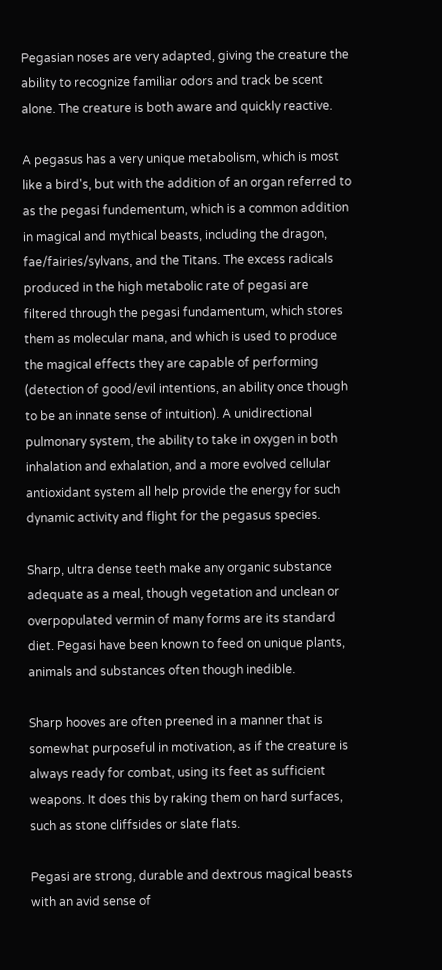Pegasian noses are very adapted, giving the creature the ability to recognize familiar odors and track be scent alone. The creature is both aware and quickly reactive.

A pegasus has a very unique metabolism, which is most like a bird's, but with the addition of an organ referred to as the pegasi fundementum, which is a common addition in magical and mythical beasts, including the dragon, fae/fairies/sylvans, and the Titans. The excess radicals produced in the high metabolic rate of pegasi are filtered through the pegasi fundamentum, which stores them as molecular mana, and which is used to produce the magical effects they are capable of performing (detection of good/evil intentions, an ability once though to be an innate sense of intuition). A unidirectional pulmonary system, the ability to take in oxygen in both inhalation and exhalation, and a more evolved cellular antioxidant system all help provide the energy for such dynamic activity and flight for the pegasus species.

Sharp, ultra dense teeth make any organic substance adequate as a meal, though vegetation and unclean or overpopulated vermin of many forms are its standard diet. Pegasi have been known to feed on unique plants, animals and substances often though inedible.

Sharp hooves are often preened in a manner that is somewhat purposeful in motivation, as if the creature is always ready for combat, using its feet as sufficient weapons. It does this by raking them on hard surfaces, such as stone cliffsides or slate flats.

Pegasi are strong, durable and dextrous magical beasts with an avid sense of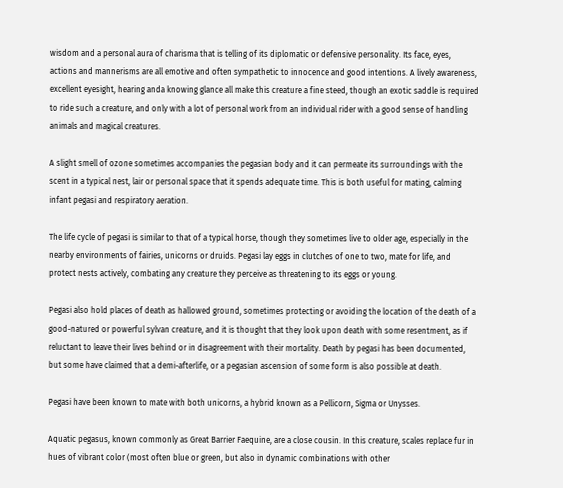wisdom and a personal aura of charisma that is telling of its diplomatic or defensive personality. Its face, eyes, actions and mannerisms are all emotive and often sympathetic to innocence and good intentions. A lively awareness, excellent eyesight, hearing anda knowing glance all make this creature a fine steed, though an exotic saddle is required to ride such a creature, and only with a lot of personal work from an individual rider with a good sense of handling animals and magical creatures.

A slight smell of ozone sometimes accompanies the pegasian body and it can permeate its surroundings with the scent in a typical nest, lair or personal space that it spends adequate time. This is both useful for mating, calming infant pegasi and respiratory aeration.

The life cycle of pegasi is similar to that of a typical horse, though they sometimes live to older age, especially in the nearby environments of fairies, unicorns or druids. Pegasi lay eggs in clutches of one to two, mate for life, and protect nests actively, combating any creature they perceive as threatening to its eggs or young.

Pegasi also hold places of death as hallowed ground, sometimes protecting or avoiding the location of the death of a good-natured or powerful sylvan creature, and it is thought that they look upon death with some resentment, as if reluctant to leave their lives behind or in disagreement with their mortality. Death by pegasi has been documented, but some have claimed that a demi-afterlife, or a pegasian ascension of some form is also possible at death.

Pegasi have been known to mate with both unicorns, a hybrid known as a Pellicorn, Sigma or Unysses.

Aquatic pegasus, known commonly as Great Barrier Faequine, are a close cousin. In this creature, scales replace fur in hues of vibrant color (most often blue or green, but also in dynamic combinations with other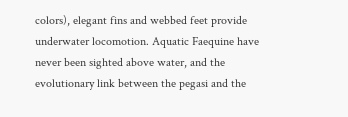colors), elegant fins and webbed feet provide underwater locomotion. Aquatic Faequine have never been sighted above water, and the evolutionary link between the pegasi and the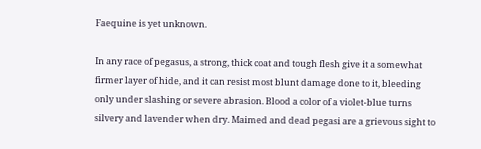Faequine is yet unknown.

In any race of pegasus, a strong, thick coat and tough flesh give it a somewhat firmer layer of hide, and it can resist most blunt damage done to it, bleeding only under slashing or severe abrasion. Blood a color of a violet-blue turns silvery and lavender when dry. Maimed and dead pegasi are a grievous sight to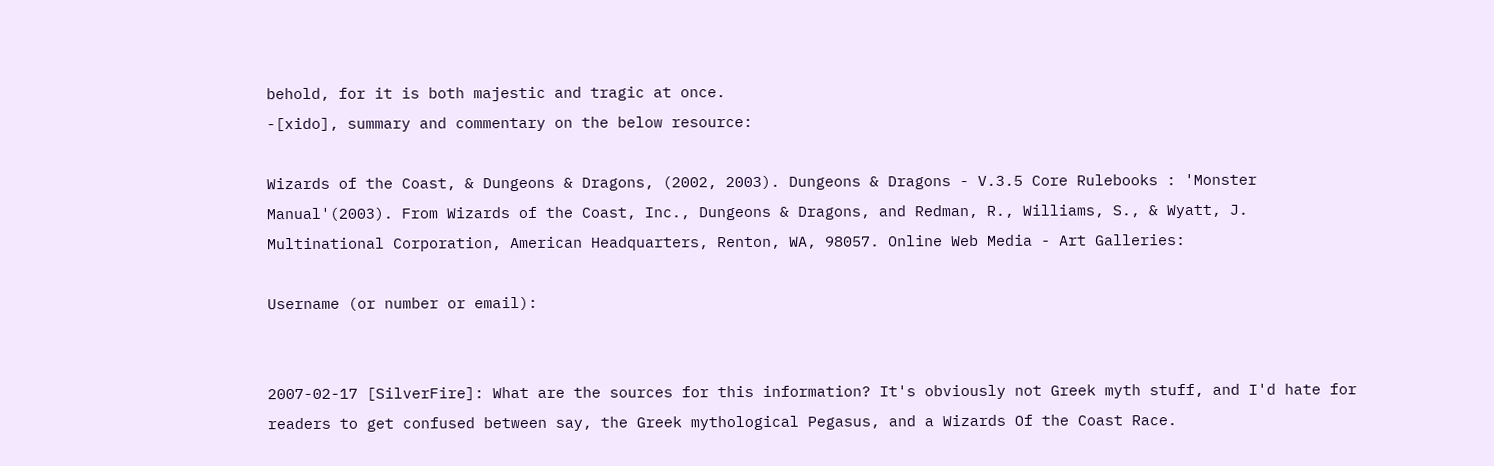behold, for it is both majestic and tragic at once.
-[xido], summary and commentary on the below resource:

Wizards of the Coast, & Dungeons & Dragons, (2002, 2003). Dungeons & Dragons - V.3.5 Core Rulebooks : 'Monster Manual'(2003). From Wizards of the Coast, Inc., Dungeons & Dragons, and Redman, R., Williams, S., & Wyatt, J. Multinational Corporation, American Headquarters, Renton, WA, 98057. Online Web Media - Art Galleries:

Username (or number or email):


2007-02-17 [SilverFire]: What are the sources for this information? It's obviously not Greek myth stuff, and I'd hate for readers to get confused between say, the Greek mythological Pegasus, and a Wizards Of the Coast Race.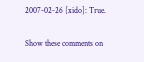2007-02-26 [xido]: True.

Show these comments on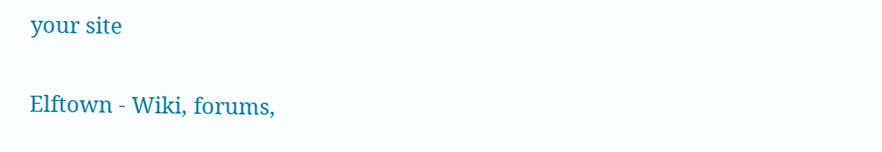your site

Elftown - Wiki, forums,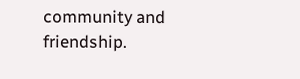community and friendship.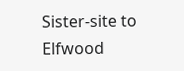Sister-site to Elfwood